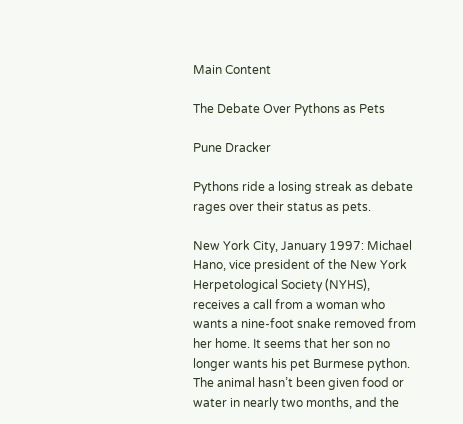Main Content

The Debate Over Pythons as Pets

Pune Dracker

Pythons ride a losing streak as debate rages over their status as pets.

New York City, January 1997: Michael Hano, vice president of the New York Herpetological Society (NYHS), receives a call from a woman who wants a nine-foot snake removed from her home. It seems that her son no longer wants his pet Burmese python. The animal hasn’t been given food or water in nearly two months, and the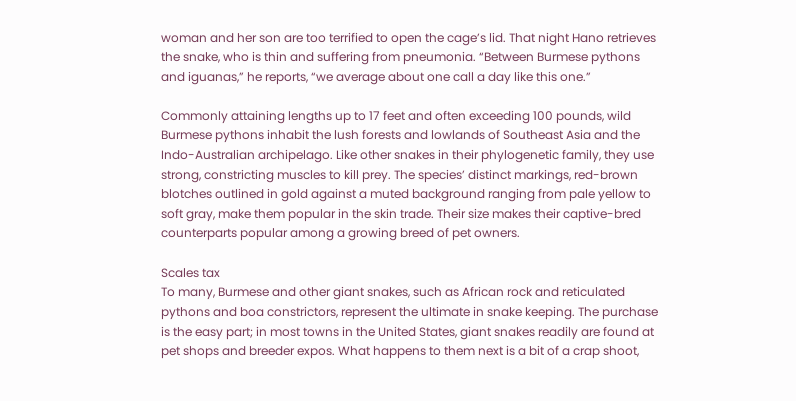woman and her son are too terrified to open the cage’s lid. That night Hano retrieves the snake, who is thin and suffering from pneumonia. “Between Burmese pythons and iguanas,” he reports, “we average about one call a day like this one.”

Commonly attaining lengths up to 17 feet and often exceeding 100 pounds, wild Burmese pythons inhabit the lush forests and lowlands of Southeast Asia and the Indo-Australian archipelago. Like other snakes in their phylogenetic family, they use strong, constricting muscles to kill prey. The species’ distinct markings, red-brown blotches outlined in gold against a muted background ranging from pale yellow to soft gray, make them popular in the skin trade. Their size makes their captive-bred counterparts popular among a growing breed of pet owners.

Scales tax
To many, Burmese and other giant snakes, such as African rock and reticulated pythons and boa constrictors, represent the ultimate in snake keeping. The purchase is the easy part; in most towns in the United States, giant snakes readily are found at pet shops and breeder expos. What happens to them next is a bit of a crap shoot,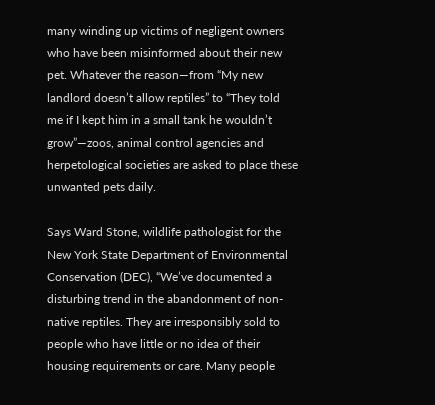many winding up victims of negligent owners who have been misinformed about their new pet. Whatever the reason—from “My new landlord doesn’t allow reptiles” to “They told me if I kept him in a small tank he wouldn’t grow”—zoos, animal control agencies and herpetological societies are asked to place these unwanted pets daily.

Says Ward Stone, wildlife pathologist for the New York State Department of Environmental Conservation (DEC), “We’ve documented a disturbing trend in the abandonment of non-native reptiles. They are irresponsibly sold to people who have little or no idea of their housing requirements or care. Many people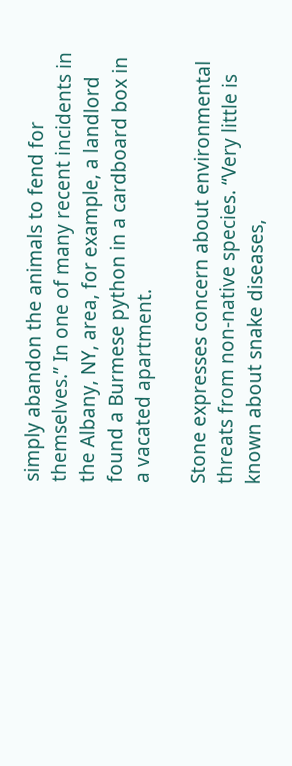simply abandon the animals to fend for themselves.” In one of many recent incidents in the Albany, NY, area, for example, a landlord found a Burmese python in a cardboard box in a vacated apartment.

Stone expresses concern about environmental threats from non-native species. “Very little is known about snake diseases,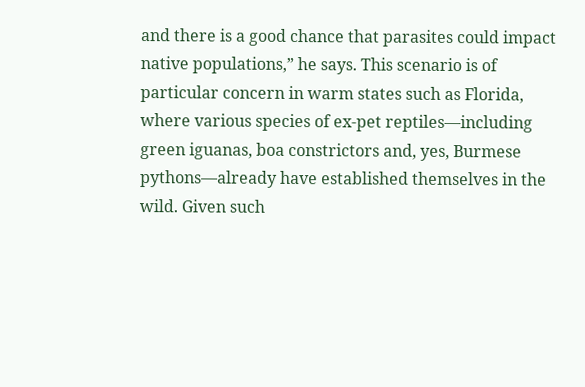and there is a good chance that parasites could impact native populations,” he says. This scenario is of particular concern in warm states such as Florida, where various species of ex-pet reptiles—including green iguanas, boa constrictors and, yes, Burmese pythons—already have established themselves in the wild. Given such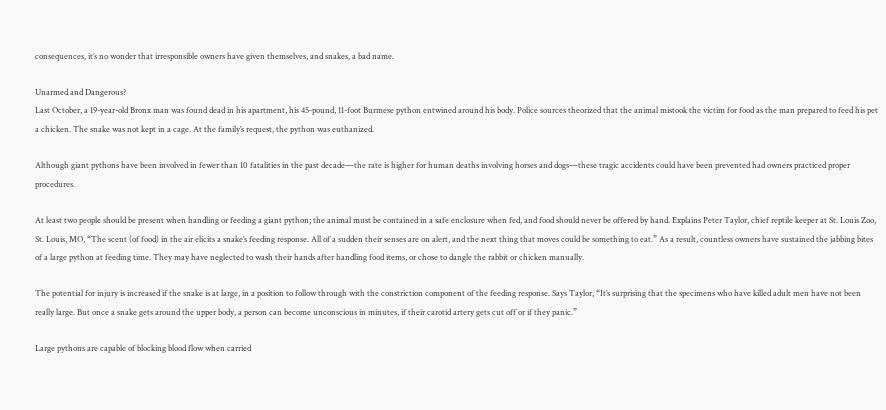consequences, it’s no wonder that irresponsible owners have given themselves, and snakes, a bad name.

Unarmed and Dangerous?
Last October, a 19-year-old Bronx man was found dead in his apartment, his 45-pound, 11-foot Burmese python entwined around his body. Police sources theorized that the animal mistook the victim for food as the man prepared to feed his pet a chicken. The snake was not kept in a cage. At the family’s request, the python was euthanized.

Although giant pythons have been involved in fewer than 10 fatalities in the past decade—the rate is higher for human deaths involving horses and dogs—these tragic accidents could have been prevented had owners practiced proper procedures.

At least two people should be present when handling or feeding a giant python; the animal must be contained in a safe enclosure when fed, and food should never be offered by hand. Explains Peter Taylor, chief reptile keeper at St. Louis Zoo, St. Louis, MO, “The scent (of food) in the air elicits a snake’s feeding response. All of a sudden their senses are on alert, and the next thing that moves could be something to eat.” As a result, countless owners have sustained the jabbing bites of a large python at feeding time. They may have neglected to wash their hands after handling food items, or chose to dangle the rabbit or chicken manually.

The potential for injury is increased if the snake is at large, in a position to follow through with the constriction component of the feeding response. Says Taylor, “It’s surprising that the specimens who have killed adult men have not been really large. But once a snake gets around the upper body, a person can become unconscious in minutes, if their carotid artery gets cut off or if they panic.”

Large pythons are capable of blocking blood flow when carried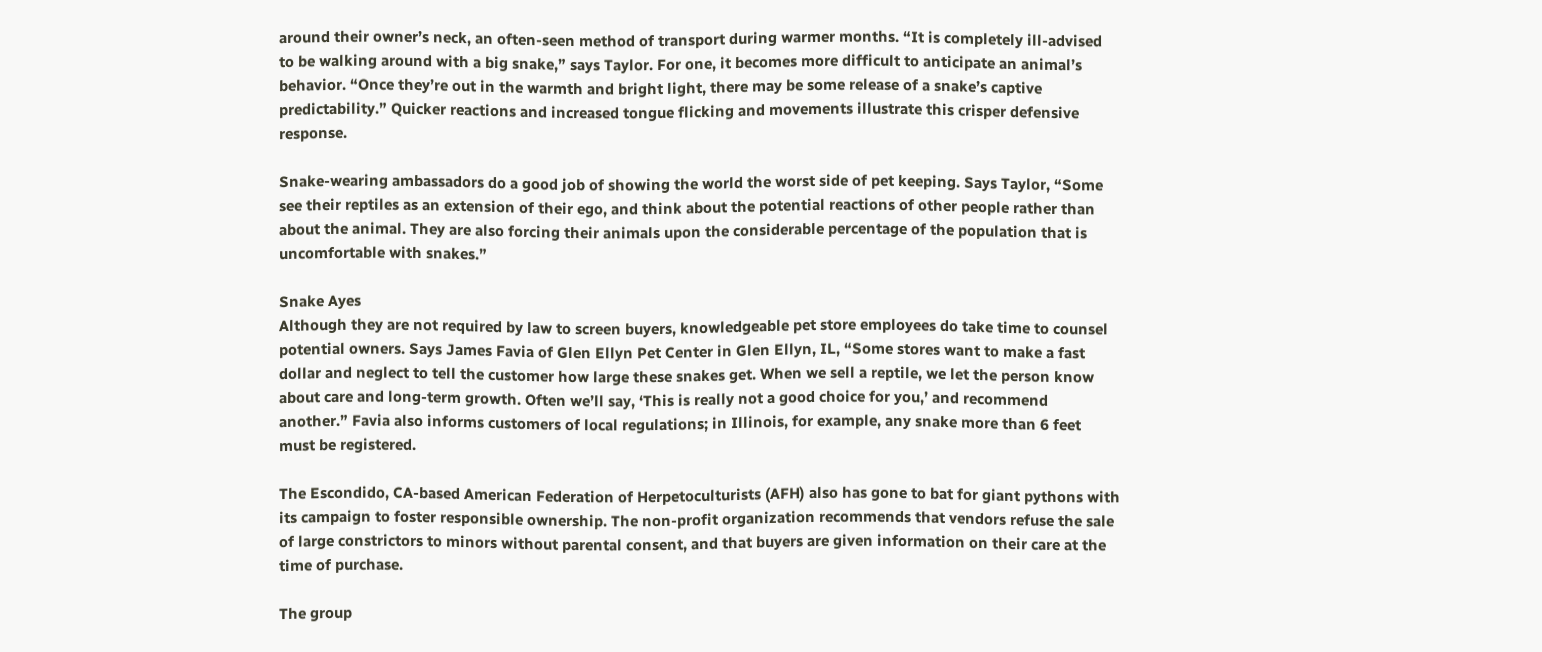around their owner’s neck, an often-seen method of transport during warmer months. “It is completely ill-advised to be walking around with a big snake,” says Taylor. For one, it becomes more difficult to anticipate an animal’s behavior. “Once they’re out in the warmth and bright light, there may be some release of a snake’s captive predictability.” Quicker reactions and increased tongue flicking and movements illustrate this crisper defensive response.

Snake-wearing ambassadors do a good job of showing the world the worst side of pet keeping. Says Taylor, “Some see their reptiles as an extension of their ego, and think about the potential reactions of other people rather than about the animal. They are also forcing their animals upon the considerable percentage of the population that is uncomfortable with snakes.”

Snake Ayes
Although they are not required by law to screen buyers, knowledgeable pet store employees do take time to counsel potential owners. Says James Favia of Glen Ellyn Pet Center in Glen Ellyn, IL, “Some stores want to make a fast dollar and neglect to tell the customer how large these snakes get. When we sell a reptile, we let the person know about care and long-term growth. Often we’ll say, ‘This is really not a good choice for you,’ and recommend another.” Favia also informs customers of local regulations; in Illinois, for example, any snake more than 6 feet must be registered.

The Escondido, CA-based American Federation of Herpetoculturists (AFH) also has gone to bat for giant pythons with its campaign to foster responsible ownership. The non-profit organization recommends that vendors refuse the sale of large constrictors to minors without parental consent, and that buyers are given information on their care at the time of purchase.

The group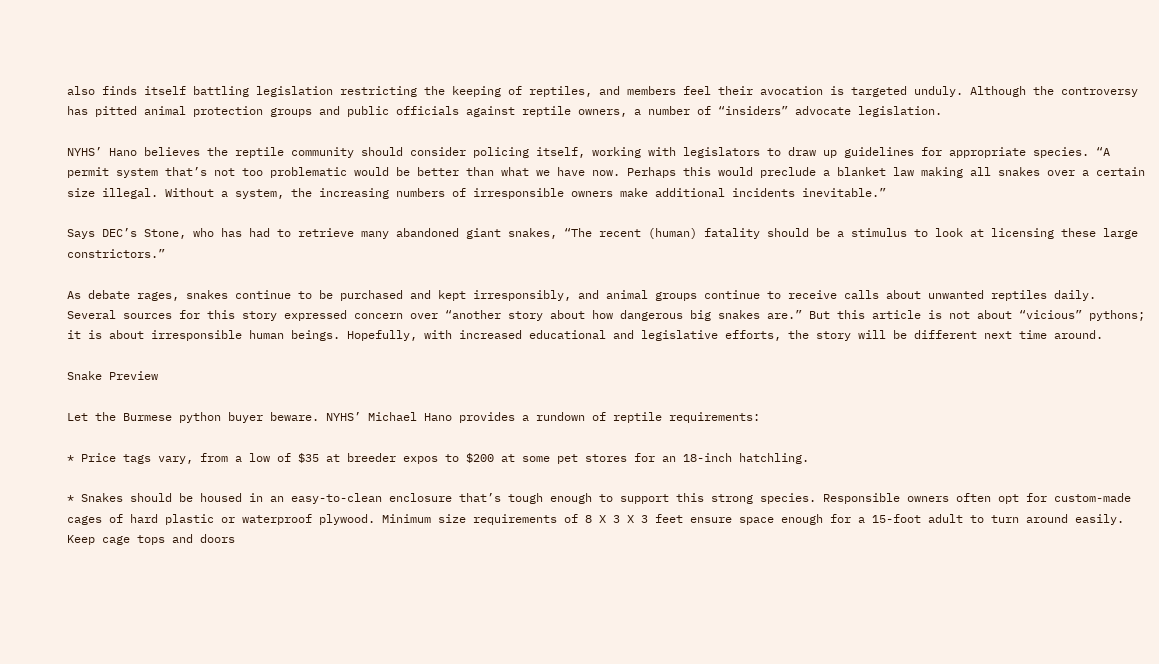also finds itself battling legislation restricting the keeping of reptiles, and members feel their avocation is targeted unduly. Although the controversy has pitted animal protection groups and public officials against reptile owners, a number of “insiders” advocate legislation.

NYHS’ Hano believes the reptile community should consider policing itself, working with legislators to draw up guidelines for appropriate species. “A permit system that’s not too problematic would be better than what we have now. Perhaps this would preclude a blanket law making all snakes over a certain size illegal. Without a system, the increasing numbers of irresponsible owners make additional incidents inevitable.”

Says DEC’s Stone, who has had to retrieve many abandoned giant snakes, “The recent (human) fatality should be a stimulus to look at licensing these large constrictors.”

As debate rages, snakes continue to be purchased and kept irresponsibly, and animal groups continue to receive calls about unwanted reptiles daily. Several sources for this story expressed concern over “another story about how dangerous big snakes are.” But this article is not about “vicious” pythons; it is about irresponsible human beings. Hopefully, with increased educational and legislative efforts, the story will be different next time around.

Snake Preview

Let the Burmese python buyer beware. NYHS’ Michael Hano provides a rundown of reptile requirements:

* Price tags vary, from a low of $35 at breeder expos to $200 at some pet stores for an 18-inch hatchling.

* Snakes should be housed in an easy-to-clean enclosure that’s tough enough to support this strong species. Responsible owners often opt for custom-made cages of hard plastic or waterproof plywood. Minimum size requirements of 8 X 3 X 3 feet ensure space enough for a 15-foot adult to turn around easily. Keep cage tops and doors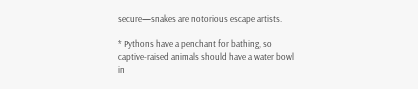secure—snakes are notorious escape artists.

* Pythons have a penchant for bathing, so captive-raised animals should have a water bowl in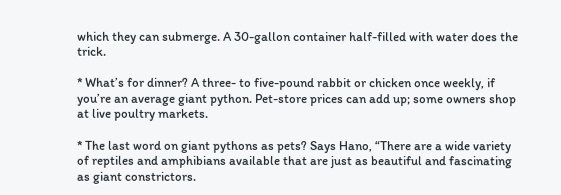which they can submerge. A 30-gallon container half-filled with water does the trick.

* What’s for dinner? A three- to five-pound rabbit or chicken once weekly, if you’re an average giant python. Pet-store prices can add up; some owners shop at live poultry markets.

* The last word on giant pythons as pets? Says Hano, “There are a wide variety of reptiles and amphibians available that are just as beautiful and fascinating as giant constrictors.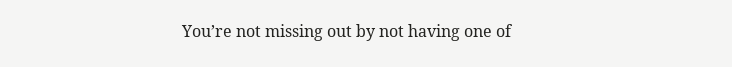You’re not missing out by not having one of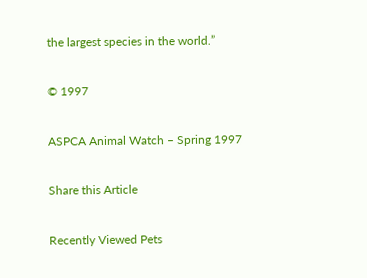the largest species in the world.”

© 1997

ASPCA Animal Watch – Spring 1997

Share this Article

Recently Viewed Pets